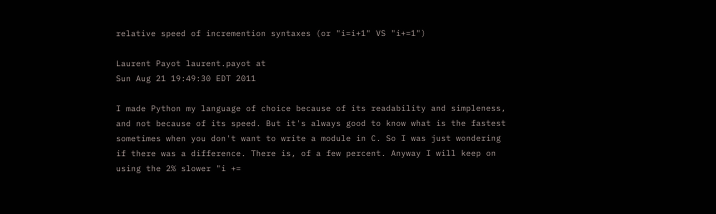relative speed of incremention syntaxes (or "i=i+1" VS "i+=1")

Laurent Payot laurent.payot at
Sun Aug 21 19:49:30 EDT 2011

I made Python my language of choice because of its readability and simpleness, and not because of its speed. But it's always good to know what is the fastest sometimes when you don't want to write a module in C. So I was just wondering if there was a difference. There is, of a few percent. Anyway I will keep on using the 2% slower "i +=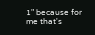1" because for me that's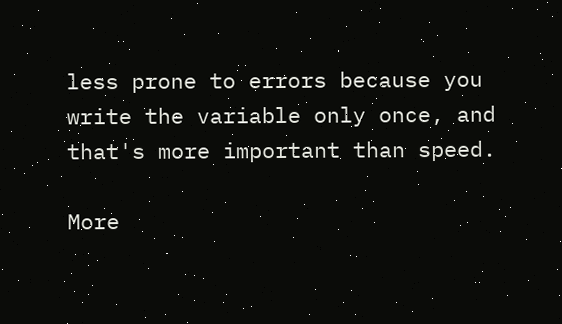less prone to errors because you write the variable only once, and that's more important than speed.

More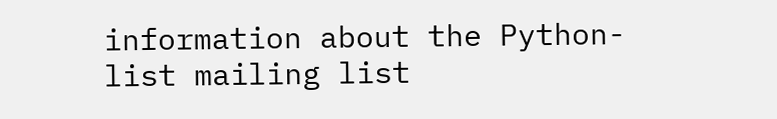information about the Python-list mailing list